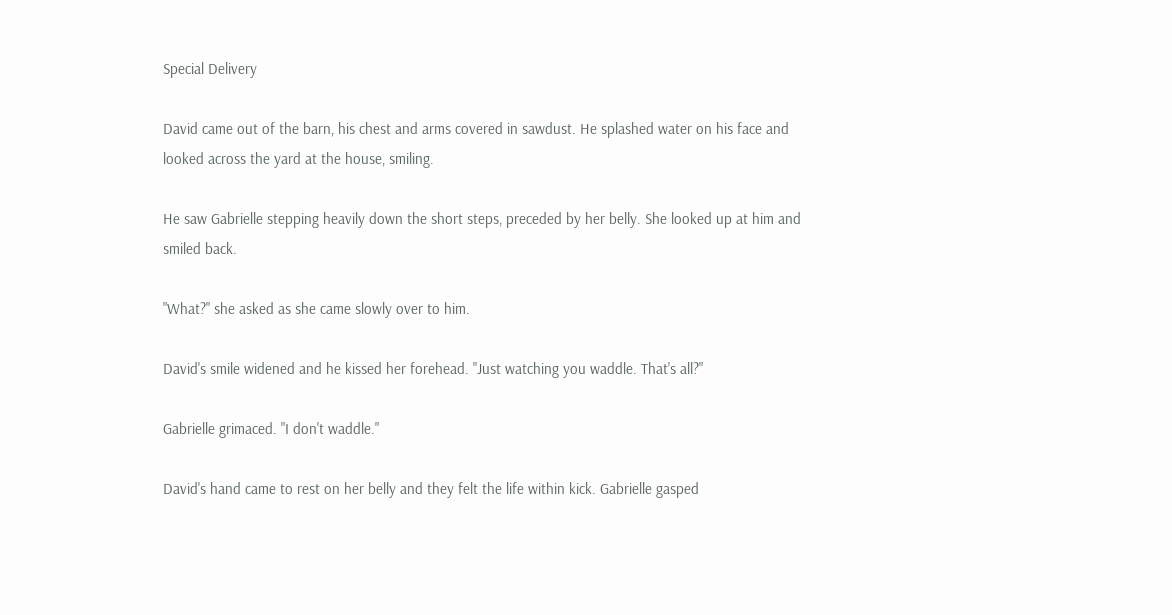Special Delivery

David came out of the barn, his chest and arms covered in sawdust. He splashed water on his face and looked across the yard at the house, smiling.

He saw Gabrielle stepping heavily down the short steps, preceded by her belly. She looked up at him and smiled back.

"What?" she asked as she came slowly over to him.

David's smile widened and he kissed her forehead. "Just watching you waddle. That's all?"

Gabrielle grimaced. "I don't waddle."

David's hand came to rest on her belly and they felt the life within kick. Gabrielle gasped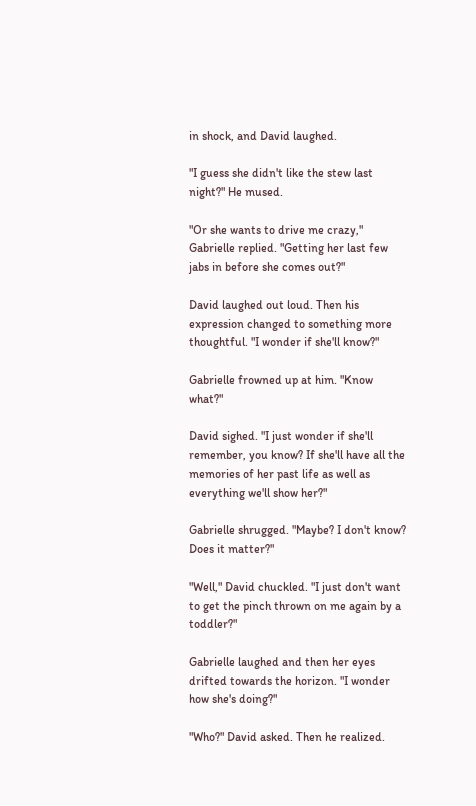in shock, and David laughed.

"I guess she didn't like the stew last night?" He mused.

"Or she wants to drive me crazy," Gabrielle replied. "Getting her last few jabs in before she comes out?"

David laughed out loud. Then his expression changed to something more thoughtful. "I wonder if she'll know?"

Gabrielle frowned up at him. "Know what?"

David sighed. "I just wonder if she'll remember, you know? If she'll have all the memories of her past life as well as everything we'll show her?"

Gabrielle shrugged. "Maybe? I don't know? Does it matter?"

"Well," David chuckled. "I just don't want to get the pinch thrown on me again by a toddler?"

Gabrielle laughed and then her eyes drifted towards the horizon. "I wonder how she's doing?"

"Who?" David asked. Then he realized.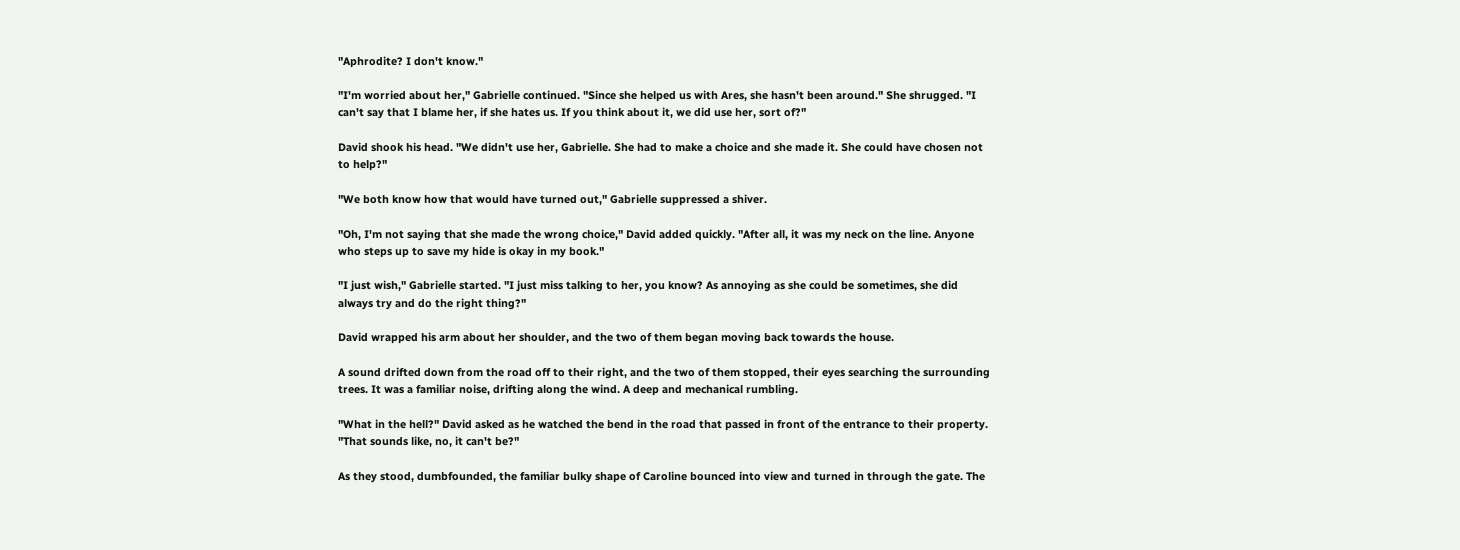"Aphrodite? I don't know."

"I'm worried about her," Gabrielle continued. "Since she helped us with Ares, she hasn't been around." She shrugged. "I can't say that I blame her, if she hates us. If you think about it, we did use her, sort of?"

David shook his head. "We didn't use her, Gabrielle. She had to make a choice and she made it. She could have chosen not to help?"

"We both know how that would have turned out," Gabrielle suppressed a shiver.

"Oh, I'm not saying that she made the wrong choice," David added quickly. "After all, it was my neck on the line. Anyone who steps up to save my hide is okay in my book."

"I just wish," Gabrielle started. "I just miss talking to her, you know? As annoying as she could be sometimes, she did always try and do the right thing?"

David wrapped his arm about her shoulder, and the two of them began moving back towards the house.

A sound drifted down from the road off to their right, and the two of them stopped, their eyes searching the surrounding trees. It was a familiar noise, drifting along the wind. A deep and mechanical rumbling.

"What in the hell?" David asked as he watched the bend in the road that passed in front of the entrance to their property. "That sounds like, no, it can't be?"

As they stood, dumbfounded, the familiar bulky shape of Caroline bounced into view and turned in through the gate. The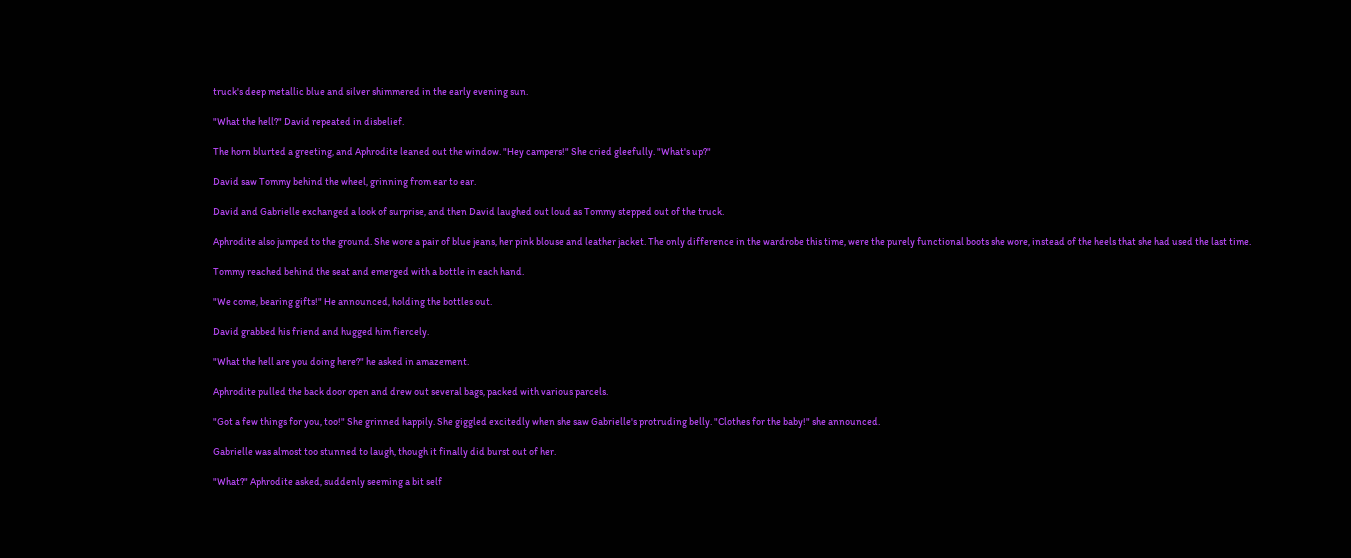truck's deep metallic blue and silver shimmered in the early evening sun.

"What the hell?" David repeated in disbelief.

The horn blurted a greeting, and Aphrodite leaned out the window. "Hey campers!" She cried gleefully. "What's up?"

David saw Tommy behind the wheel, grinning from ear to ear.

David and Gabrielle exchanged a look of surprise, and then David laughed out loud as Tommy stepped out of the truck.

Aphrodite also jumped to the ground. She wore a pair of blue jeans, her pink blouse and leather jacket. The only difference in the wardrobe this time, were the purely functional boots she wore, instead of the heels that she had used the last time.

Tommy reached behind the seat and emerged with a bottle in each hand.

"We come, bearing gifts!" He announced, holding the bottles out.

David grabbed his friend and hugged him fiercely.

"What the hell are you doing here?" he asked in amazement.

Aphrodite pulled the back door open and drew out several bags, packed with various parcels.

"Got a few things for you, too!" She grinned happily. She giggled excitedly when she saw Gabrielle's protruding belly. "Clothes for the baby!" she announced.

Gabrielle was almost too stunned to laugh, though it finally did burst out of her.

"What?" Aphrodite asked, suddenly seeming a bit self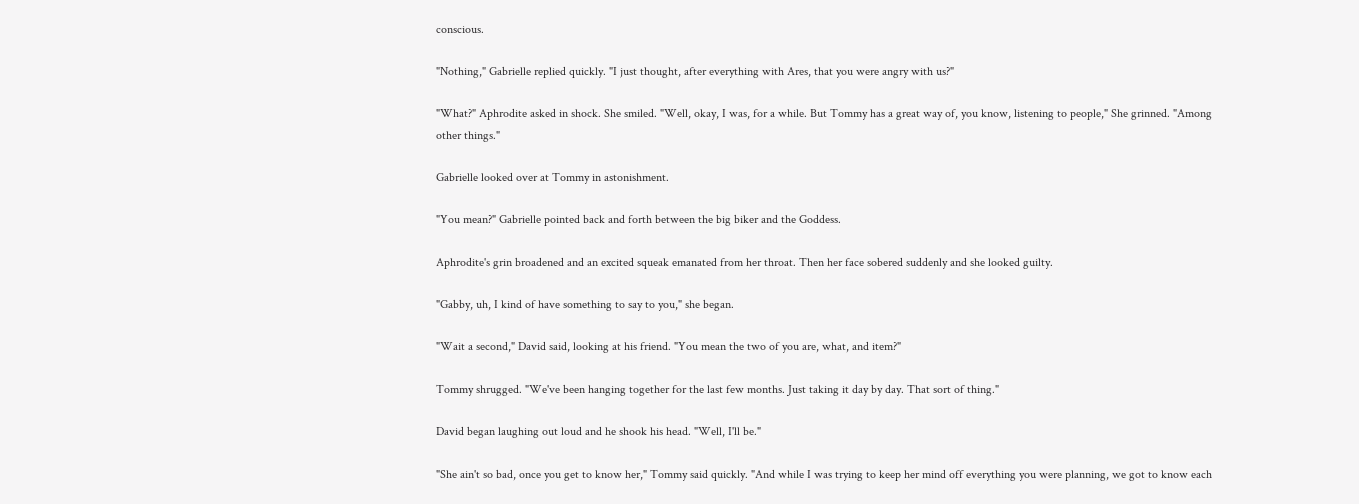conscious.

"Nothing," Gabrielle replied quickly. "I just thought, after everything with Ares, that you were angry with us?"

"What?" Aphrodite asked in shock. She smiled. "Well, okay, I was, for a while. But Tommy has a great way of, you know, listening to people," She grinned. "Among other things."

Gabrielle looked over at Tommy in astonishment.

"You mean?" Gabrielle pointed back and forth between the big biker and the Goddess.

Aphrodite's grin broadened and an excited squeak emanated from her throat. Then her face sobered suddenly and she looked guilty.

"Gabby, uh, I kind of have something to say to you," she began.

"Wait a second," David said, looking at his friend. "You mean the two of you are, what, and item?"

Tommy shrugged. "We've been hanging together for the last few months. Just taking it day by day. That sort of thing."

David began laughing out loud and he shook his head. "Well, I'll be."

"She ain't so bad, once you get to know her," Tommy said quickly. "And while I was trying to keep her mind off everything you were planning, we got to know each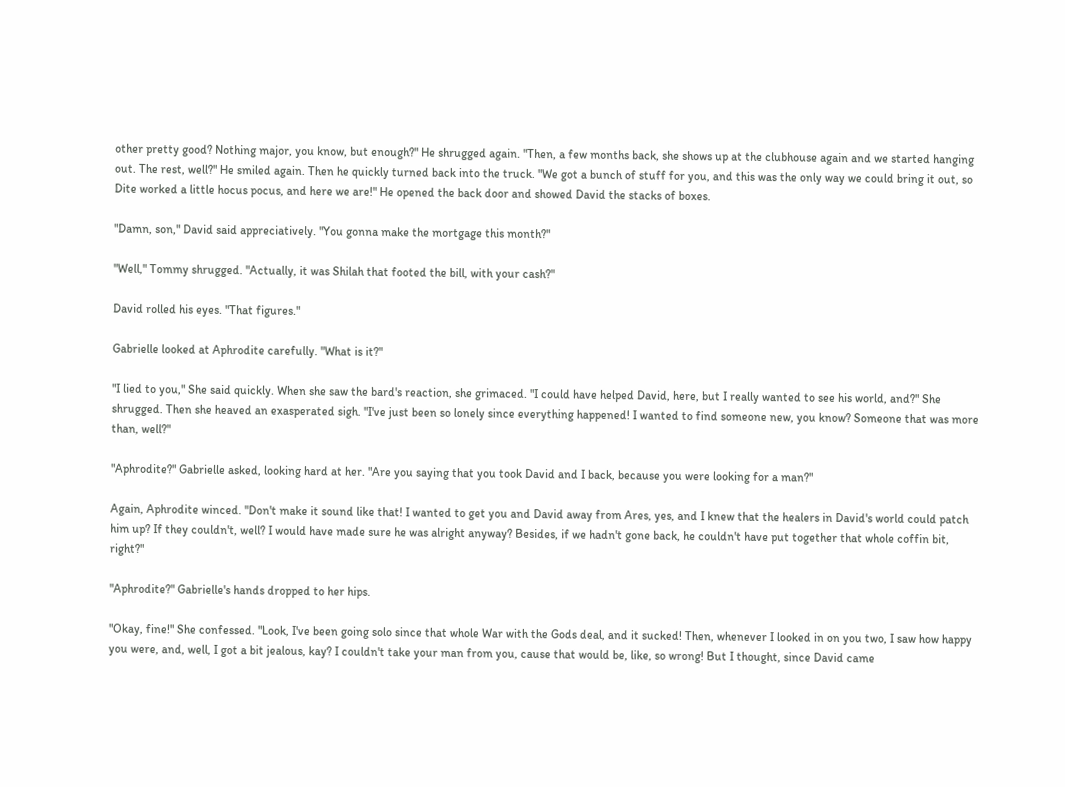other pretty good? Nothing major, you know, but enough?" He shrugged again. "Then, a few months back, she shows up at the clubhouse again and we started hanging out. The rest, well?" He smiled again. Then he quickly turned back into the truck. "We got a bunch of stuff for you, and this was the only way we could bring it out, so Dite worked a little hocus pocus, and here we are!" He opened the back door and showed David the stacks of boxes.

"Damn, son," David said appreciatively. "You gonna make the mortgage this month?"

"Well," Tommy shrugged. "Actually, it was Shilah that footed the bill, with your cash?"

David rolled his eyes. "That figures."

Gabrielle looked at Aphrodite carefully. "What is it?"

"I lied to you," She said quickly. When she saw the bard's reaction, she grimaced. "I could have helped David, here, but I really wanted to see his world, and?" She shrugged. Then she heaved an exasperated sigh. "I've just been so lonely since everything happened! I wanted to find someone new, you know? Someone that was more than, well?"

"Aphrodite?" Gabrielle asked, looking hard at her. "Are you saying that you took David and I back, because you were looking for a man?"

Again, Aphrodite winced. "Don't make it sound like that! I wanted to get you and David away from Ares, yes, and I knew that the healers in David's world could patch him up? If they couldn't, well? I would have made sure he was alright anyway? Besides, if we hadn't gone back, he couldn't have put together that whole coffin bit, right?"

"Aphrodite?" Gabrielle's hands dropped to her hips.

"Okay, fine!" She confessed. "Look, I've been going solo since that whole War with the Gods deal, and it sucked! Then, whenever I looked in on you two, I saw how happy you were, and, well, I got a bit jealous, kay? I couldn't take your man from you, cause that would be, like, so wrong! But I thought, since David came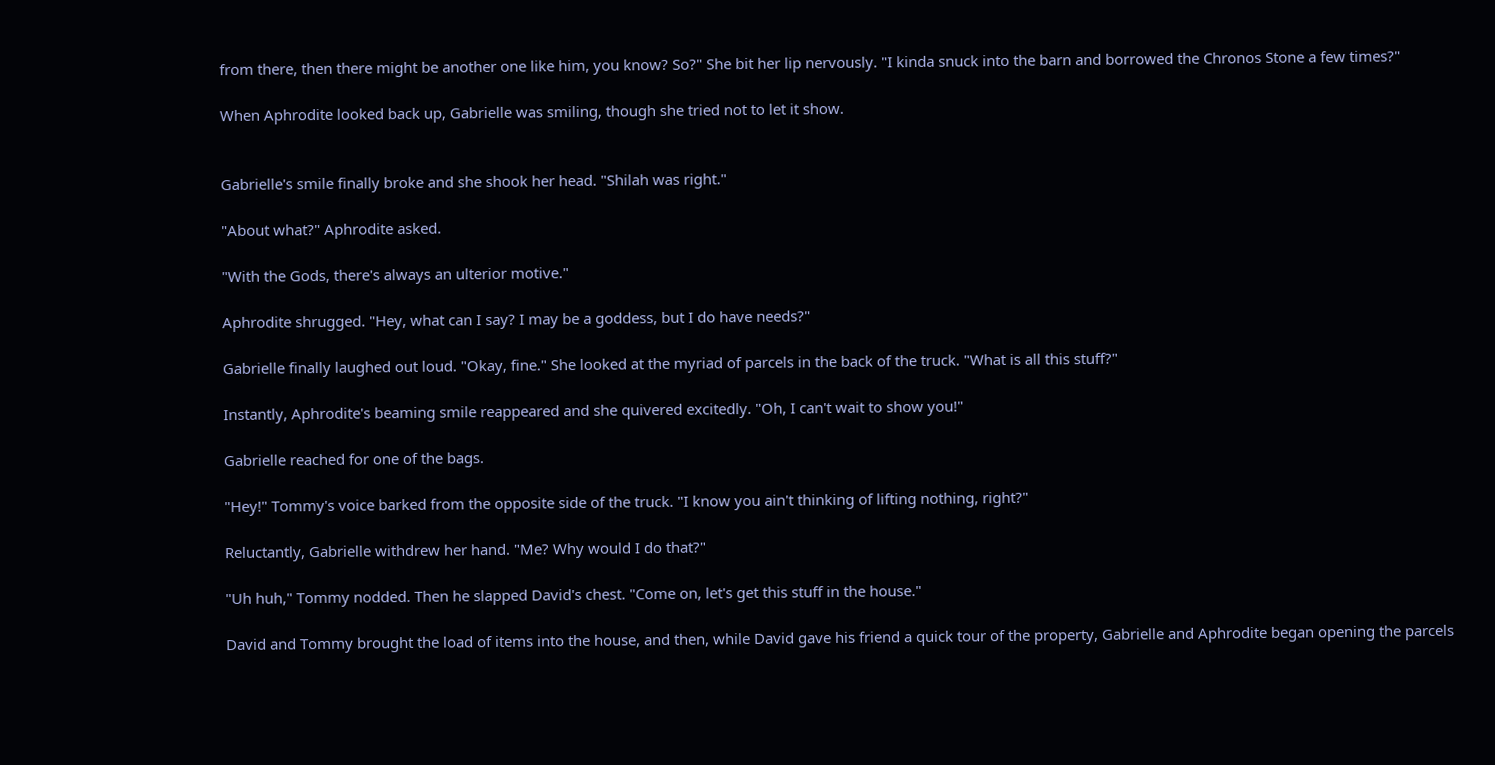from there, then there might be another one like him, you know? So?" She bit her lip nervously. "I kinda snuck into the barn and borrowed the Chronos Stone a few times?"

When Aphrodite looked back up, Gabrielle was smiling, though she tried not to let it show.


Gabrielle's smile finally broke and she shook her head. "Shilah was right."

"About what?" Aphrodite asked.

"With the Gods, there's always an ulterior motive."

Aphrodite shrugged. "Hey, what can I say? I may be a goddess, but I do have needs?"

Gabrielle finally laughed out loud. "Okay, fine." She looked at the myriad of parcels in the back of the truck. "What is all this stuff?"

Instantly, Aphrodite's beaming smile reappeared and she quivered excitedly. "Oh, I can't wait to show you!"

Gabrielle reached for one of the bags.

"Hey!" Tommy's voice barked from the opposite side of the truck. "I know you ain't thinking of lifting nothing, right?"

Reluctantly, Gabrielle withdrew her hand. "Me? Why would I do that?"

"Uh huh," Tommy nodded. Then he slapped David's chest. "Come on, let's get this stuff in the house."

David and Tommy brought the load of items into the house, and then, while David gave his friend a quick tour of the property, Gabrielle and Aphrodite began opening the parcels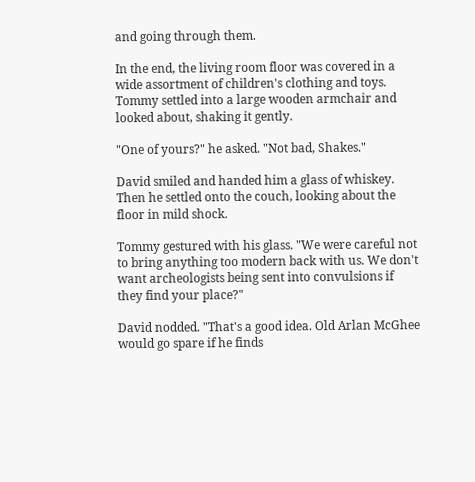and going through them.

In the end, the living room floor was covered in a wide assortment of children's clothing and toys. Tommy settled into a large wooden armchair and looked about, shaking it gently.

"One of yours?" he asked. "Not bad, Shakes."

David smiled and handed him a glass of whiskey. Then he settled onto the couch, looking about the floor in mild shock.

Tommy gestured with his glass. "We were careful not to bring anything too modern back with us. We don't want archeologists being sent into convulsions if they find your place?"

David nodded. "That's a good idea. Old Arlan McGhee would go spare if he finds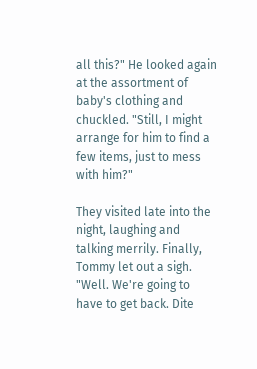all this?" He looked again at the assortment of baby's clothing and chuckled. "Still, I might arrange for him to find a few items, just to mess with him?"

They visited late into the night, laughing and talking merrily. Finally, Tommy let out a sigh. "Well. We're going to have to get back. Dite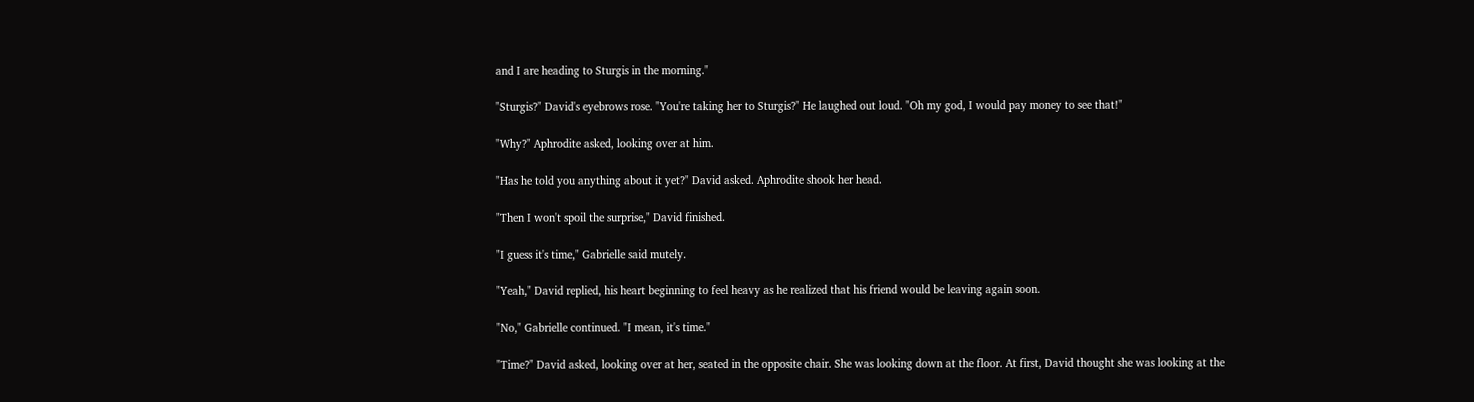and I are heading to Sturgis in the morning."

"Sturgis?" David's eyebrows rose. "You're taking her to Sturgis?" He laughed out loud. "Oh my god, I would pay money to see that!"

"Why?" Aphrodite asked, looking over at him.

"Has he told you anything about it yet?" David asked. Aphrodite shook her head.

"Then I won't spoil the surprise," David finished.

"I guess it's time," Gabrielle said mutely.

"Yeah," David replied, his heart beginning to feel heavy as he realized that his friend would be leaving again soon.

"No," Gabrielle continued. "I mean, it's time."

"Time?" David asked, looking over at her, seated in the opposite chair. She was looking down at the floor. At first, David thought she was looking at the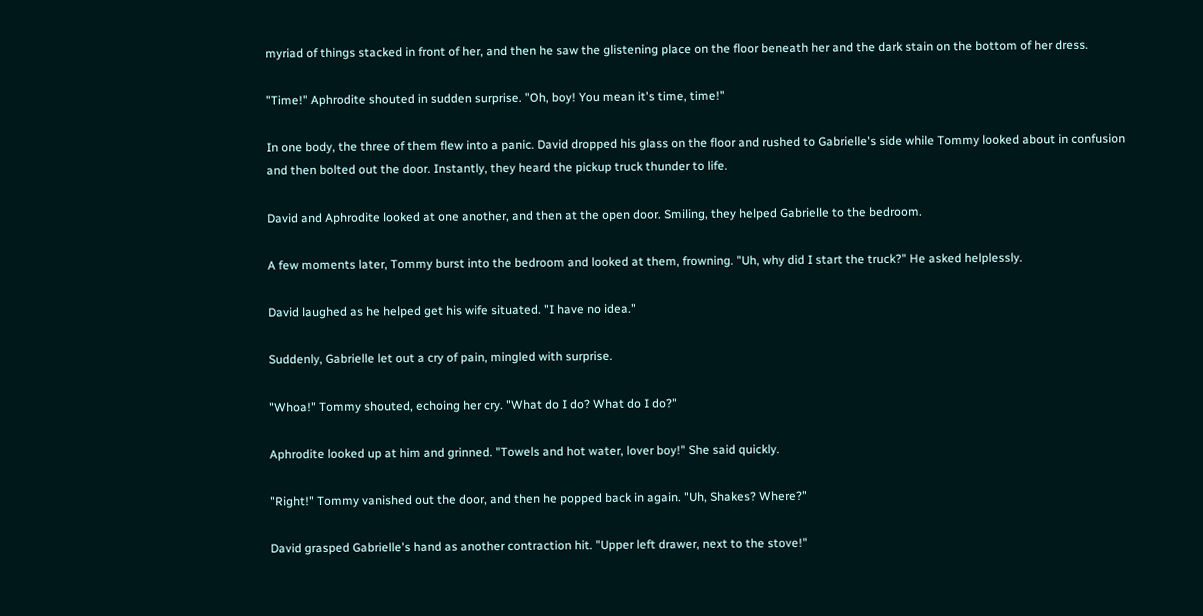myriad of things stacked in front of her, and then he saw the glistening place on the floor beneath her and the dark stain on the bottom of her dress.

"Time!" Aphrodite shouted in sudden surprise. "Oh, boy! You mean it's time, time!"

In one body, the three of them flew into a panic. David dropped his glass on the floor and rushed to Gabrielle's side while Tommy looked about in confusion and then bolted out the door. Instantly, they heard the pickup truck thunder to life.

David and Aphrodite looked at one another, and then at the open door. Smiling, they helped Gabrielle to the bedroom.

A few moments later, Tommy burst into the bedroom and looked at them, frowning. "Uh, why did I start the truck?" He asked helplessly.

David laughed as he helped get his wife situated. "I have no idea."

Suddenly, Gabrielle let out a cry of pain, mingled with surprise.

"Whoa!" Tommy shouted, echoing her cry. "What do I do? What do I do?"

Aphrodite looked up at him and grinned. "Towels and hot water, lover boy!" She said quickly.

"Right!" Tommy vanished out the door, and then he popped back in again. "Uh, Shakes? Where?"

David grasped Gabrielle's hand as another contraction hit. "Upper left drawer, next to the stove!"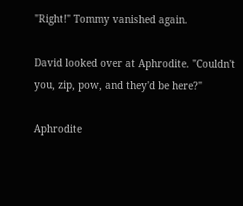"Right!" Tommy vanished again.

David looked over at Aphrodite. "Couldn't you, zip, pow, and they'd be here?"

Aphrodite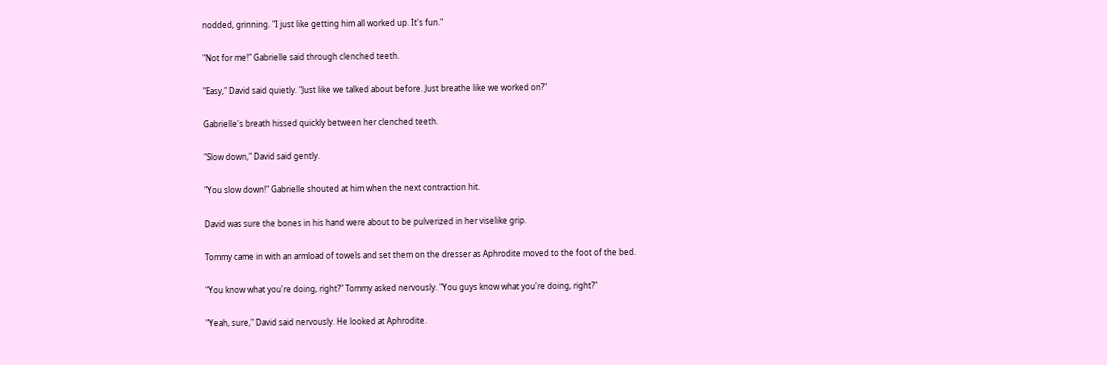nodded, grinning. "I just like getting him all worked up. It's fun."

"Not for me!" Gabrielle said through clenched teeth.

"Easy," David said quietly. "Just like we talked about before. Just breathe like we worked on?"

Gabrielle's breath hissed quickly between her clenched teeth.

"Slow down," David said gently.

"You slow down!" Gabrielle shouted at him when the next contraction hit.

David was sure the bones in his hand were about to be pulverized in her viselike grip.

Tommy came in with an armload of towels and set them on the dresser as Aphrodite moved to the foot of the bed.

"You know what you're doing, right?" Tommy asked nervously. "You guys know what you're doing, right?"

"Yeah, sure," David said nervously. He looked at Aphrodite.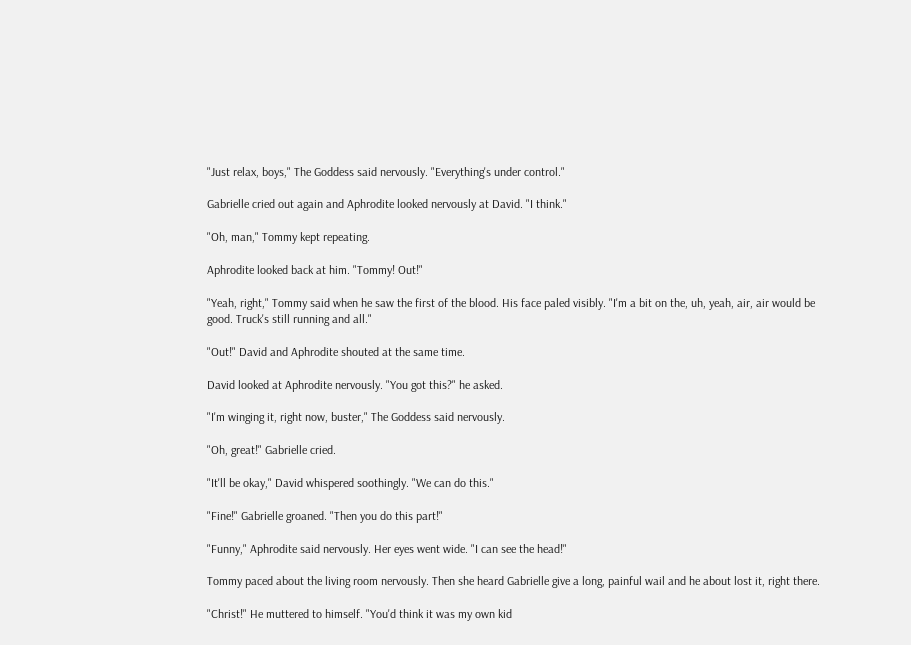"Just relax, boys," The Goddess said nervously. "Everything's under control."

Gabrielle cried out again and Aphrodite looked nervously at David. "I think."

"Oh, man," Tommy kept repeating.

Aphrodite looked back at him. "Tommy! Out!"

"Yeah, right," Tommy said when he saw the first of the blood. His face paled visibly. "I'm a bit on the, uh, yeah, air, air would be good. Truck's still running and all."

"Out!" David and Aphrodite shouted at the same time.

David looked at Aphrodite nervously. "You got this?" he asked.

"I'm winging it, right now, buster," The Goddess said nervously.

"Oh, great!" Gabrielle cried.

"It'll be okay," David whispered soothingly. "We can do this."

"Fine!" Gabrielle groaned. "Then you do this part!"

"Funny," Aphrodite said nervously. Her eyes went wide. "I can see the head!"

Tommy paced about the living room nervously. Then she heard Gabrielle give a long, painful wail and he about lost it, right there.

"Christ!" He muttered to himself. "You'd think it was my own kid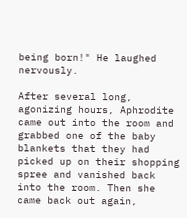being born!" He laughed nervously.

After several long, agonizing hours, Aphrodite came out into the room and grabbed one of the baby blankets that they had picked up on their shopping spree and vanished back into the room. Then she came back out again,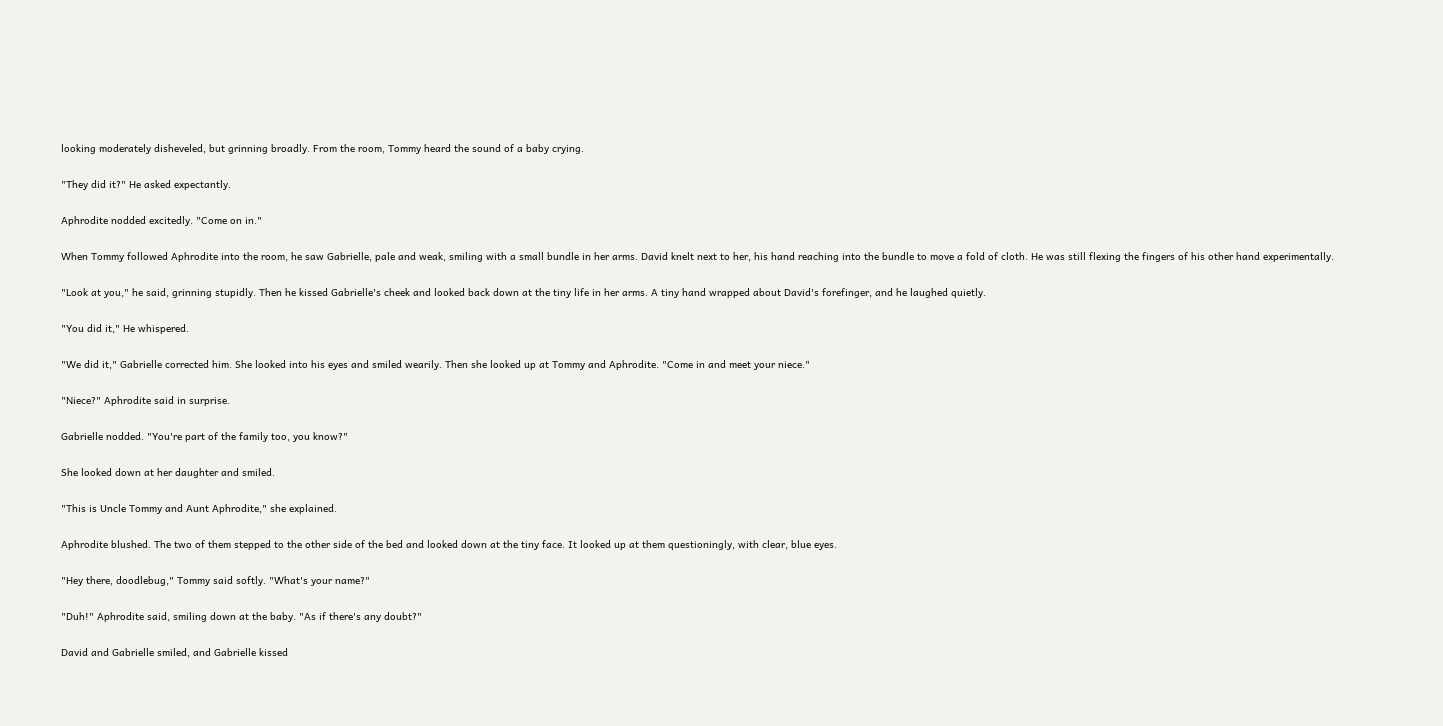looking moderately disheveled, but grinning broadly. From the room, Tommy heard the sound of a baby crying.

"They did it?" He asked expectantly.

Aphrodite nodded excitedly. "Come on in."

When Tommy followed Aphrodite into the room, he saw Gabrielle, pale and weak, smiling with a small bundle in her arms. David knelt next to her, his hand reaching into the bundle to move a fold of cloth. He was still flexing the fingers of his other hand experimentally.

"Look at you," he said, grinning stupidly. Then he kissed Gabrielle's cheek and looked back down at the tiny life in her arms. A tiny hand wrapped about David's forefinger, and he laughed quietly.

"You did it," He whispered.

"We did it," Gabrielle corrected him. She looked into his eyes and smiled wearily. Then she looked up at Tommy and Aphrodite. "Come in and meet your niece."

"Niece?" Aphrodite said in surprise.

Gabrielle nodded. "You're part of the family too, you know?"

She looked down at her daughter and smiled.

"This is Uncle Tommy and Aunt Aphrodite," she explained.

Aphrodite blushed. The two of them stepped to the other side of the bed and looked down at the tiny face. It looked up at them questioningly, with clear, blue eyes.

"Hey there, doodlebug," Tommy said softly. "What's your name?"

"Duh!" Aphrodite said, smiling down at the baby. "As if there's any doubt?"

David and Gabrielle smiled, and Gabrielle kissed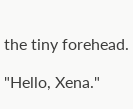the tiny forehead.

"Hello, Xena."